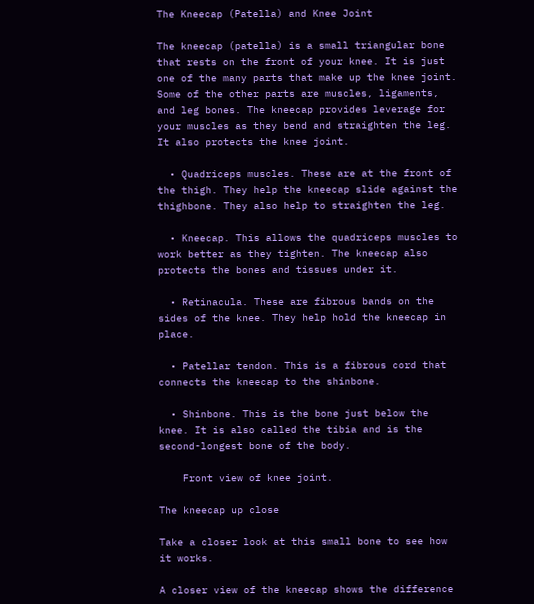The Kneecap (Patella) and Knee Joint

The kneecap (patella) is a small triangular bone that rests on the front of your knee. It is just one of the many parts that make up the knee joint. Some of the other parts are muscles, ligaments, and leg bones. The kneecap provides leverage for your muscles as they bend and straighten the leg. It also protects the knee joint.

  • Quadriceps muscles. These are at the front of the thigh. They help the kneecap slide against the thighbone. They also help to straighten the leg.

  • Kneecap. This allows the quadriceps muscles to work better as they tighten. The kneecap also protects the bones and tissues under it.

  • Retinacula. These are fibrous bands on the sides of the knee. They help hold the kneecap in place.

  • Patellar tendon. This is a fibrous cord that connects the kneecap to the shinbone.

  • Shinbone. This is the bone just below the knee. It is also called the tibia and is the second-longest bone of the body.

    Front view of knee joint.

The kneecap up close

Take a closer look at this small bone to see how it works.

A closer view of the kneecap shows the difference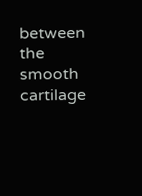between the smooth cartilage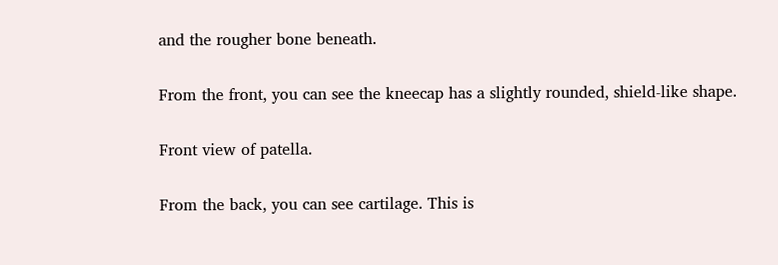and the rougher bone beneath.

From the front, you can see the kneecap has a slightly rounded, shield-like shape.

Front view of patella.

From the back, you can see cartilage. This is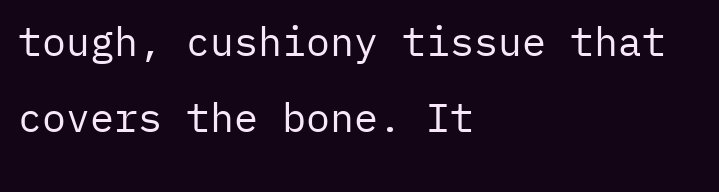tough, cushiony tissue that covers the bone. It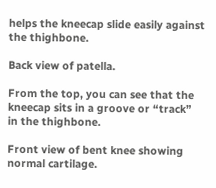helps the kneecap slide easily against the thighbone.

Back view of patella.

From the top, you can see that the kneecap sits in a groove or “track” in the thighbone.

Front view of bent knee showing normal cartilage.